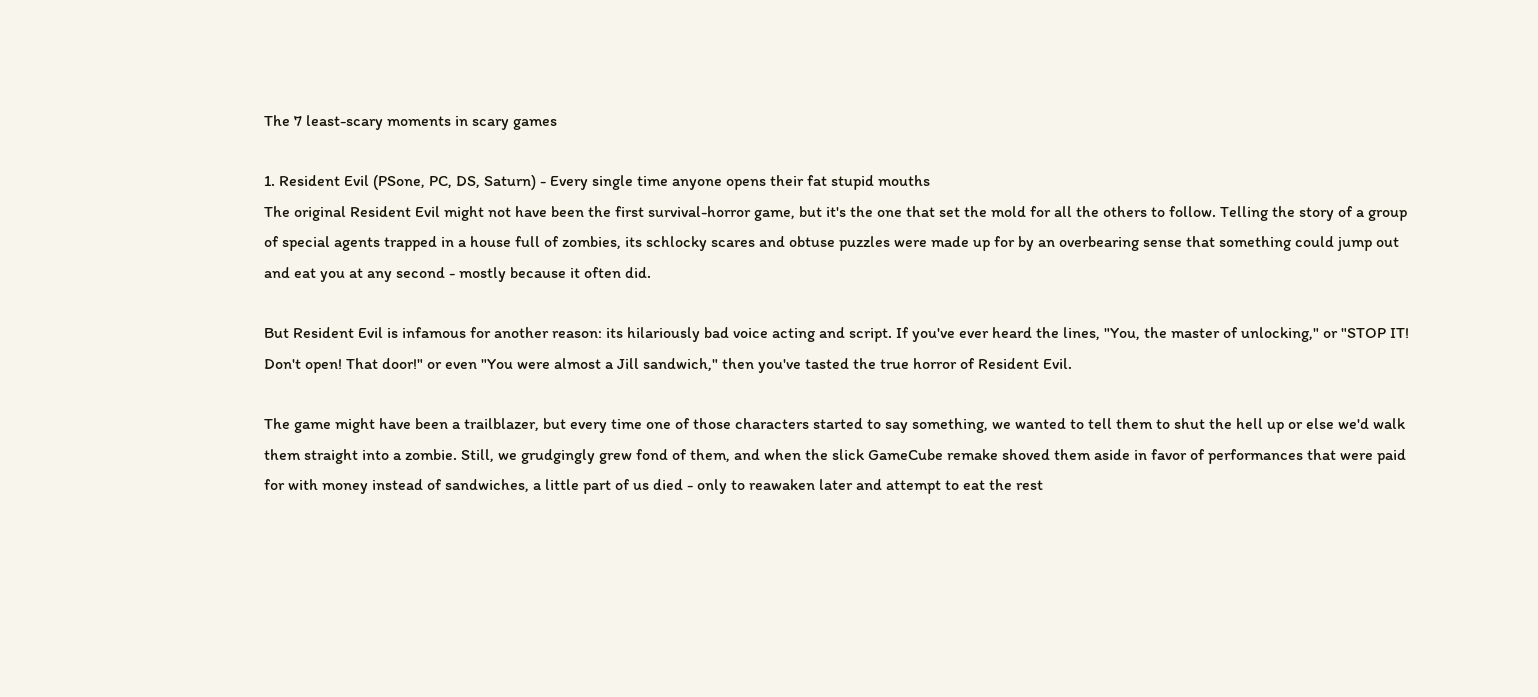The 7 least-scary moments in scary games

1. Resident Evil (PSone, PC, DS, Saturn) - Every single time anyone opens their fat stupid mouths
The original Resident Evil might not have been the first survival-horror game, but it's the one that set the mold for all the others to follow. Telling the story of a group of special agents trapped in a house full of zombies, its schlocky scares and obtuse puzzles were made up for by an overbearing sense that something could jump out and eat you at any second - mostly because it often did.

But Resident Evil is infamous for another reason: its hilariously bad voice acting and script. If you've ever heard the lines, "You, the master of unlocking," or "STOP IT! Don't open! That door!" or even "You were almost a Jill sandwich," then you've tasted the true horror of Resident Evil.

The game might have been a trailblazer, but every time one of those characters started to say something, we wanted to tell them to shut the hell up or else we'd walk them straight into a zombie. Still, we grudgingly grew fond of them, and when the slick GameCube remake shoved them aside in favor of performances that were paid for with money instead of sandwiches, a little part of us died - only to reawaken later and attempt to eat the rest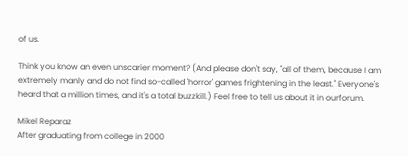of us.

Think you know an even unscarier moment? (And please don't say, "all of them, because I am extremely manly and do not find so-called 'horror' games frightening in the least." Everyone's heard that a million times, and it's a total buzzkill.) Feel free to tell us about it in ourforum.

Mikel Reparaz
After graduating from college in 2000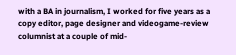with a BA in journalism, I worked for five years as a copy editor, page designer and videogame-review columnist at a couple of mid-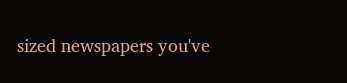sized newspapers you've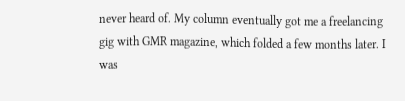never heard of. My column eventually got me a freelancing gig with GMR magazine, which folded a few months later. I was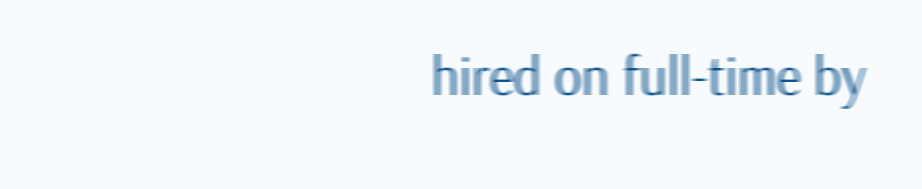hired on full-time by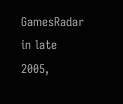GamesRadar in late 2005,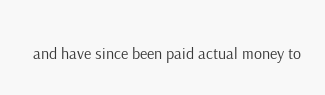and have since been paid actual money to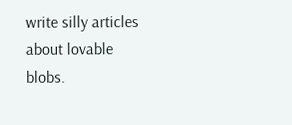write silly articles about lovable blobs.